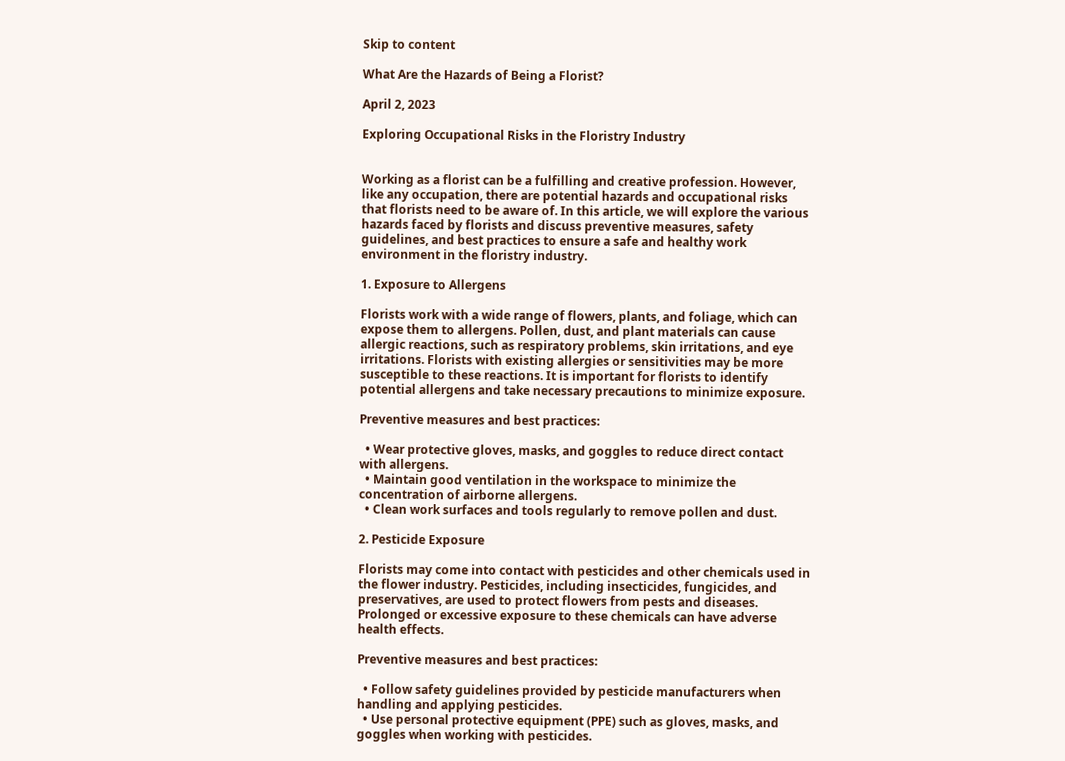Skip to content

What Are the Hazards of Being a Florist?

April 2, 2023

Exploring Occupational Risks in the Floristry Industry


Working as a florist can be a fulfilling and creative profession. However, like any occupation, there are potential hazards and occupational risks that florists need to be aware of. In this article, we will explore the various hazards faced by florists and discuss preventive measures, safety guidelines, and best practices to ensure a safe and healthy work environment in the floristry industry.

1. Exposure to Allergens

Florists work with a wide range of flowers, plants, and foliage, which can expose them to allergens. Pollen, dust, and plant materials can cause allergic reactions, such as respiratory problems, skin irritations, and eye irritations. Florists with existing allergies or sensitivities may be more susceptible to these reactions. It is important for florists to identify potential allergens and take necessary precautions to minimize exposure.

Preventive measures and best practices:

  • Wear protective gloves, masks, and goggles to reduce direct contact with allergens.
  • Maintain good ventilation in the workspace to minimize the concentration of airborne allergens.
  • Clean work surfaces and tools regularly to remove pollen and dust.

2. Pesticide Exposure

Florists may come into contact with pesticides and other chemicals used in the flower industry. Pesticides, including insecticides, fungicides, and preservatives, are used to protect flowers from pests and diseases. Prolonged or excessive exposure to these chemicals can have adverse health effects.

Preventive measures and best practices:

  • Follow safety guidelines provided by pesticide manufacturers when handling and applying pesticides.
  • Use personal protective equipment (PPE) such as gloves, masks, and goggles when working with pesticides.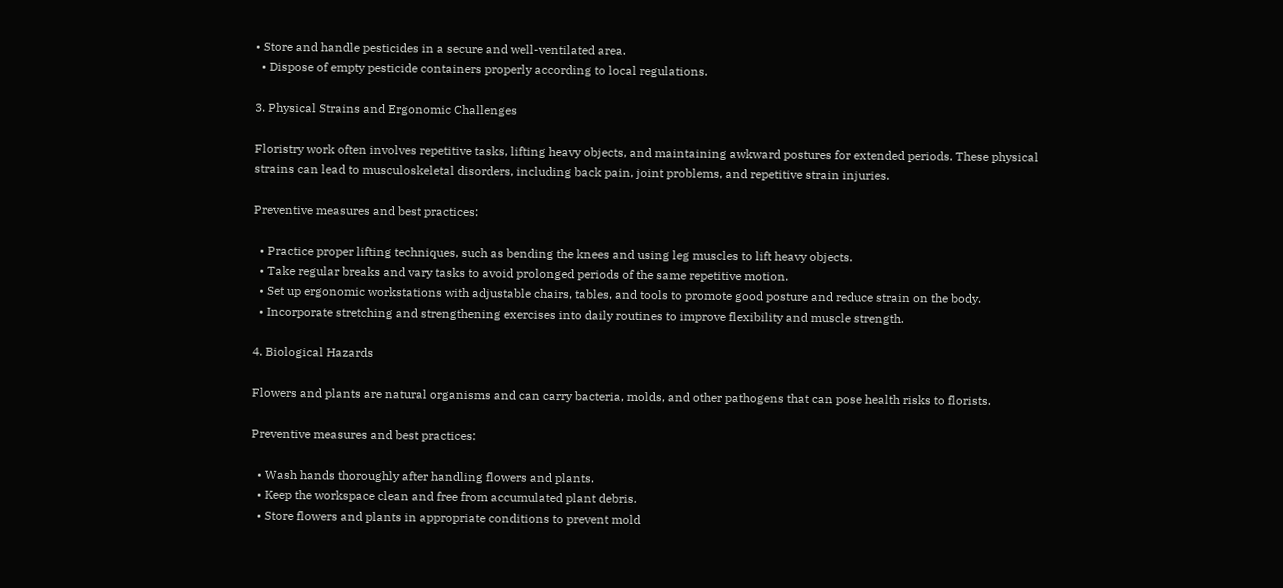• Store and handle pesticides in a secure and well-ventilated area.
  • Dispose of empty pesticide containers properly according to local regulations.

3. Physical Strains and Ergonomic Challenges

Floristry work often involves repetitive tasks, lifting heavy objects, and maintaining awkward postures for extended periods. These physical strains can lead to musculoskeletal disorders, including back pain, joint problems, and repetitive strain injuries.

Preventive measures and best practices:

  • Practice proper lifting techniques, such as bending the knees and using leg muscles to lift heavy objects.
  • Take regular breaks and vary tasks to avoid prolonged periods of the same repetitive motion.
  • Set up ergonomic workstations with adjustable chairs, tables, and tools to promote good posture and reduce strain on the body.
  • Incorporate stretching and strengthening exercises into daily routines to improve flexibility and muscle strength.

4. Biological Hazards

Flowers and plants are natural organisms and can carry bacteria, molds, and other pathogens that can pose health risks to florists.

Preventive measures and best practices:

  • Wash hands thoroughly after handling flowers and plants.
  • Keep the workspace clean and free from accumulated plant debris.
  • Store flowers and plants in appropriate conditions to prevent mold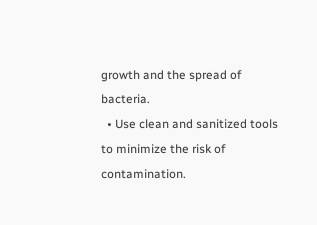growth and the spread of bacteria.
  • Use clean and sanitized tools to minimize the risk of contamination.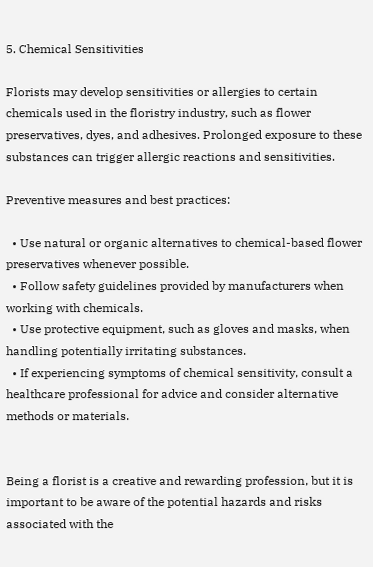5. Chemical Sensitivities

Florists may develop sensitivities or allergies to certain chemicals used in the floristry industry, such as flower preservatives, dyes, and adhesives. Prolonged exposure to these substances can trigger allergic reactions and sensitivities.

Preventive measures and best practices:

  • Use natural or organic alternatives to chemical-based flower preservatives whenever possible.
  • Follow safety guidelines provided by manufacturers when working with chemicals.
  • Use protective equipment, such as gloves and masks, when handling potentially irritating substances.
  • If experiencing symptoms of chemical sensitivity, consult a healthcare professional for advice and consider alternative methods or materials.


Being a florist is a creative and rewarding profession, but it is important to be aware of the potential hazards and risks associated with the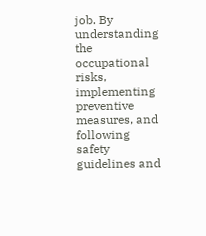job. By understanding the occupational risks, implementing preventive measures, and following safety guidelines and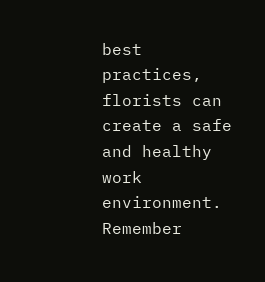best practices, florists can create a safe and healthy work environment. Remember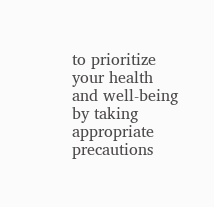to prioritize your health and well-being by taking appropriate precautions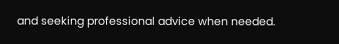and seeking professional advice when needed.